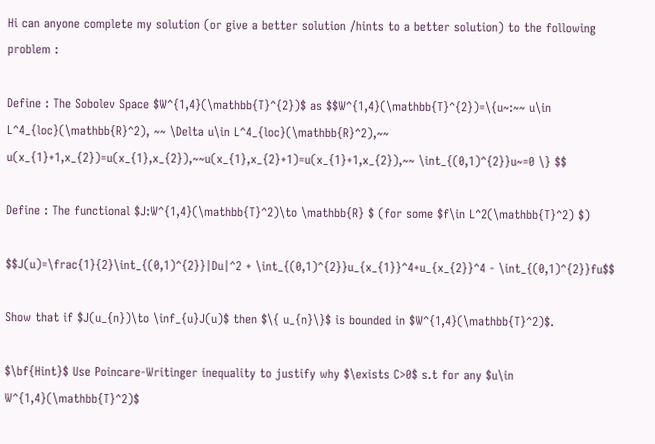Hi can anyone complete my solution (or give a better solution /hints to a better solution) to the following problem :

Define : The Sobolev Space $W^{1,4}(\mathbb{T}^{2})$ as $$W^{1,4}(\mathbb{T}^{2})=\{u~:~~ u\in L^4_{loc}(\mathbb{R}^2), ~~ \Delta u\in L^4_{loc}(\mathbb{R}^2),~~ u(x_{1}+1,x_{2})=u(x_{1},x_{2}),~~u(x_{1},x_{2}+1)=u(x_{1}+1,x_{2}),~~ \int_{(0,1)^{2}}u~=0 \} $$

Define : The functional $J:W^{1,4}(\mathbb{T}^2)\to \mathbb{R} $ (for some $f\in L^2(\mathbb{T}^2) $)

$$J(u)=\frac{1}{2}\int_{(0,1)^{2}}|Du|^2 + \int_{(0,1)^{2}}u_{x_{1}}^4+u_{x_{2}}^4 - \int_{(0,1)^{2}}fu$$

Show that if $J(u_{n})\to \inf_{u}J(u)$ then $\{ u_{n}\}$ is bounded in $W^{1,4}(\mathbb{T}^2)$.

$\bf{Hint}$ Use Poincare-Writinger inequality to justify why $\exists C>0$ s.t for any $u\in W^{1,4}(\mathbb{T}^2)$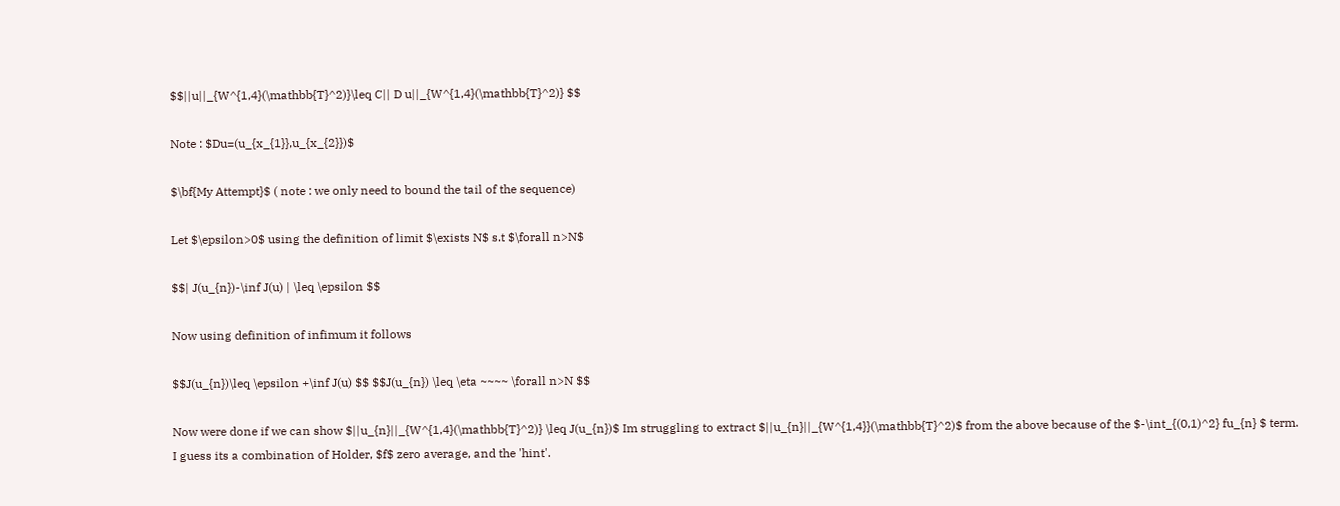$$||u||_{W^{1,4}(\mathbb{T}^2)}\leq C|| D u||_{W^{1,4}(\mathbb{T}^2)} $$

Note : $Du=(u_{x_{1}},u_{x_{2}})$

$\bf{My Attempt}$ ( note : we only need to bound the tail of the sequence)

Let $\epsilon>0$ using the definition of limit $\exists N$ s.t $\forall n>N$

$$| J(u_{n})-\inf J(u) | \leq \epsilon $$

Now using definition of infimum it follows

$$J(u_{n})\leq \epsilon +\inf J(u) $$ $$J(u_{n}) \leq \eta ~~~~ \forall n>N $$

Now were done if we can show $||u_{n}||_{W^{1,4}(\mathbb{T}^2)} \leq J(u_{n})$ Im struggling to extract $||u_{n}||_{W^{1,4}}(\mathbb{T}^2)$ from the above because of the $-\int_{(0,1)^2} fu_{n} $ term. I guess its a combination of Holder, $f$ zero average, and the 'hint'.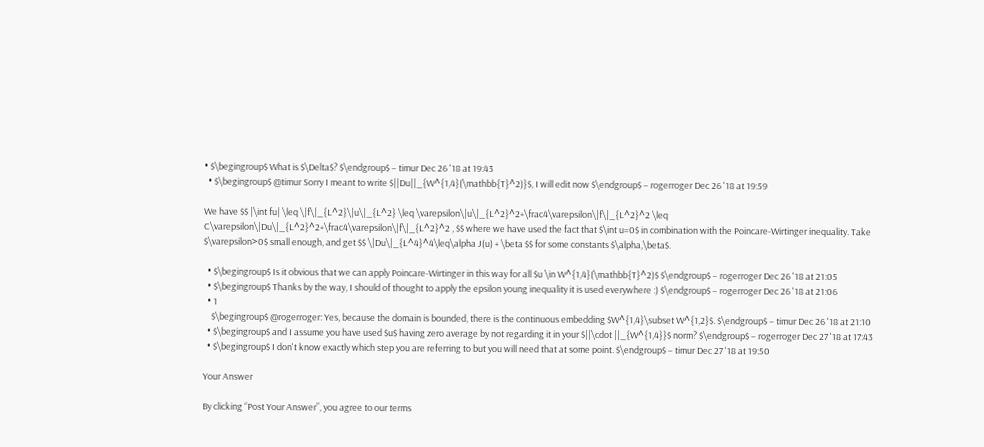• $\begingroup$ What is $\Delta$? $\endgroup$ – timur Dec 26 '18 at 19:43
  • $\begingroup$ @timur Sorry I meant to write $||Du||_{W^{1,4}(\mathbb{T}^2)}$, I will edit now $\endgroup$ – rogerroger Dec 26 '18 at 19:59

We have $$ |\int fu| \leq \|f\|_{L^2}\|u\|_{L^2} \leq \varepsilon\|u\|_{L^2}^2+\frac4\varepsilon\|f\|_{L^2}^2 \leq C\varepsilon\|Du\|_{L^2}^2+\frac4\varepsilon\|f\|_{L^2}^2 , $$ where we have used the fact that $\int u=0$ in combination with the Poincare-Wirtinger inequality. Take $\varepsilon>0$ small enough, and get $$ \|Du\|_{L^4}^4\leq\alpha J(u) + \beta $$ for some constants $\alpha,\beta$.

  • $\begingroup$ Is it obvious that we can apply Poincare-Wirtinger in this way for all $u \in W^{1,4}(\mathbb{T}^2)$ $\endgroup$ – rogerroger Dec 26 '18 at 21:05
  • $\begingroup$ Thanks by the way, I should of thought to apply the epsilon young inequality it is used everywhere :) $\endgroup$ – rogerroger Dec 26 '18 at 21:06
  • 1
    $\begingroup$ @rogerroger: Yes, because the domain is bounded, there is the continuous embedding $W^{1,4}\subset W^{1,2}$. $\endgroup$ – timur Dec 26 '18 at 21:10
  • $\begingroup$ and I assume you have used $u$ having zero average by not regarding it in your $||\cdot ||_{W^{1,4}}$ norm? $\endgroup$ – rogerroger Dec 27 '18 at 17:43
  • $\begingroup$ I don't know exactly which step you are referring to but you will need that at some point. $\endgroup$ – timur Dec 27 '18 at 19:50

Your Answer

By clicking “Post Your Answer”, you agree to our terms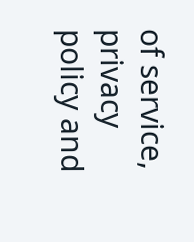of service, privacy policy and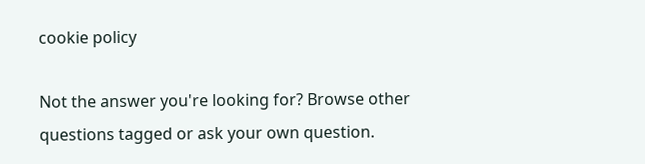cookie policy

Not the answer you're looking for? Browse other questions tagged or ask your own question.